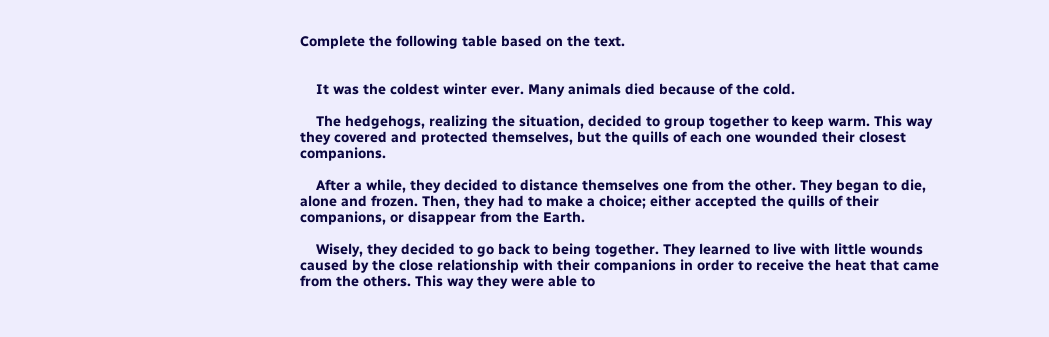Complete the following table based on the text.


    It was the coldest winter ever. Many animals died because of the cold.

    The hedgehogs, realizing the situation, decided to group together to keep warm. This way they covered and protected themselves, but the quills of each one wounded their closest companions.

    After a while, they decided to distance themselves one from the other. They began to die, alone and frozen. Then, they had to make a choice; either accepted the quills of their companions, or disappear from the Earth.

    Wisely, they decided to go back to being together. They learned to live with little wounds caused by the close relationship with their companions in order to receive the heat that came from the others. This way they were able to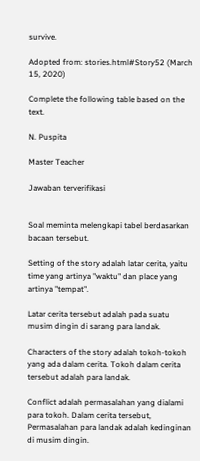survive.

Adopted from: stories.html#Story52 (March 15, 2020)

Complete the following table based on the text.

N. Puspita

Master Teacher

Jawaban terverifikasi


Soal meminta melengkapi tabel berdasarkan bacaan tersebut.

Setting of the story adalah latar cerita, yaitu time yang artinya "waktu" dan place yang artinya "tempat".

Latar cerita tersebut adalah pada suatu musim dingin di sarang para landak.

Characters of the story adalah tokoh-tokoh yang ada dalam cerita. Tokoh dalam cerita tersebut adalah para landak.

Conflict adalah permasalahan yang dialami para tokoh. Dalam cerita tersebut, Permasalahan para landak adalah kedinginan di musim dingin.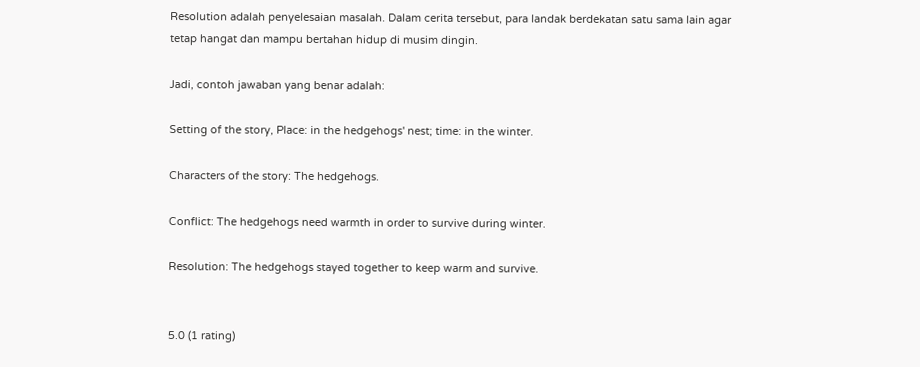Resolution adalah penyelesaian masalah. Dalam cerita tersebut, para landak berdekatan satu sama lain agar tetap hangat dan mampu bertahan hidup di musim dingin.

Jadi, contoh jawaban yang benar adalah:

Setting of the story, Place: in the hedgehogs' nest; time: in the winter.

Characters of the story: The hedgehogs.

Conflict: The hedgehogs need warmth in order to survive during winter.

Resolution: The hedgehogs stayed together to keep warm and survive.


5.0 (1 rating)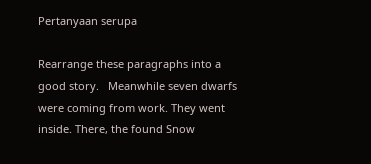Pertanyaan serupa

Rearrange these paragraphs into a good story.   Meanwhile seven dwarfs were coming from work. They went inside. There, the found Snow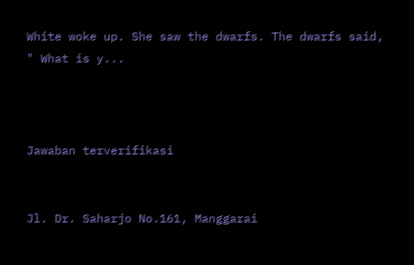White woke up. She saw the dwarfs. The dwarfs said, " What is y...



Jawaban terverifikasi


Jl. Dr. Saharjo No.161, Manggarai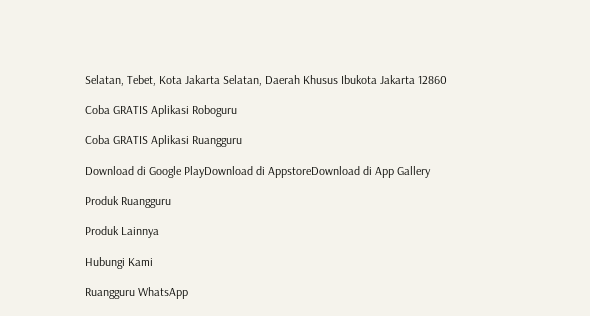Selatan, Tebet, Kota Jakarta Selatan, Daerah Khusus Ibukota Jakarta 12860

Coba GRATIS Aplikasi Roboguru

Coba GRATIS Aplikasi Ruangguru

Download di Google PlayDownload di AppstoreDownload di App Gallery

Produk Ruangguru

Produk Lainnya

Hubungi Kami

Ruangguru WhatsApp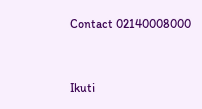Contact 02140008000


Ikuti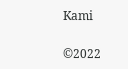Kami

©2022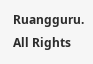Ruangguru. All Rights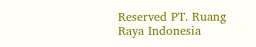Reserved PT. Ruang Raya Indonesia